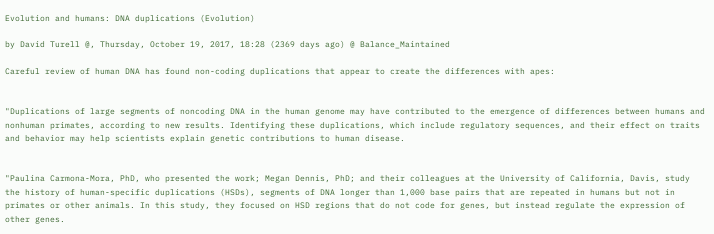Evolution and humans: DNA duplications (Evolution)

by David Turell @, Thursday, October 19, 2017, 18:28 (2369 days ago) @ Balance_Maintained

Careful review of human DNA has found non-coding duplications that appear to create the differences with apes:


"Duplications of large segments of noncoding DNA in the human genome may have contributed to the emergence of differences between humans and nonhuman primates, according to new results. Identifying these duplications, which include regulatory sequences, and their effect on traits and behavior may help scientists explain genetic contributions to human disease.


"Paulina Carmona-Mora, PhD, who presented the work; Megan Dennis, PhD; and their colleagues at the University of California, Davis, study the history of human-specific duplications (HSDs), segments of DNA longer than 1,000 base pairs that are repeated in humans but not in primates or other animals. In this study, they focused on HSD regions that do not code for genes, but instead regulate the expression of other genes.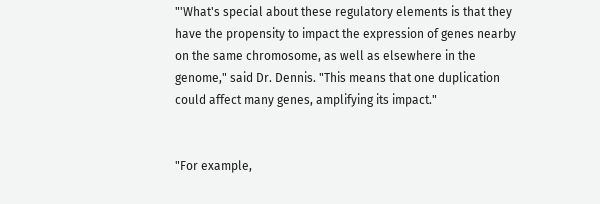"'What's special about these regulatory elements is that they have the propensity to impact the expression of genes nearby on the same chromosome, as well as elsewhere in the genome," said Dr. Dennis. "This means that one duplication could affect many genes, amplifying its impact."


"For example,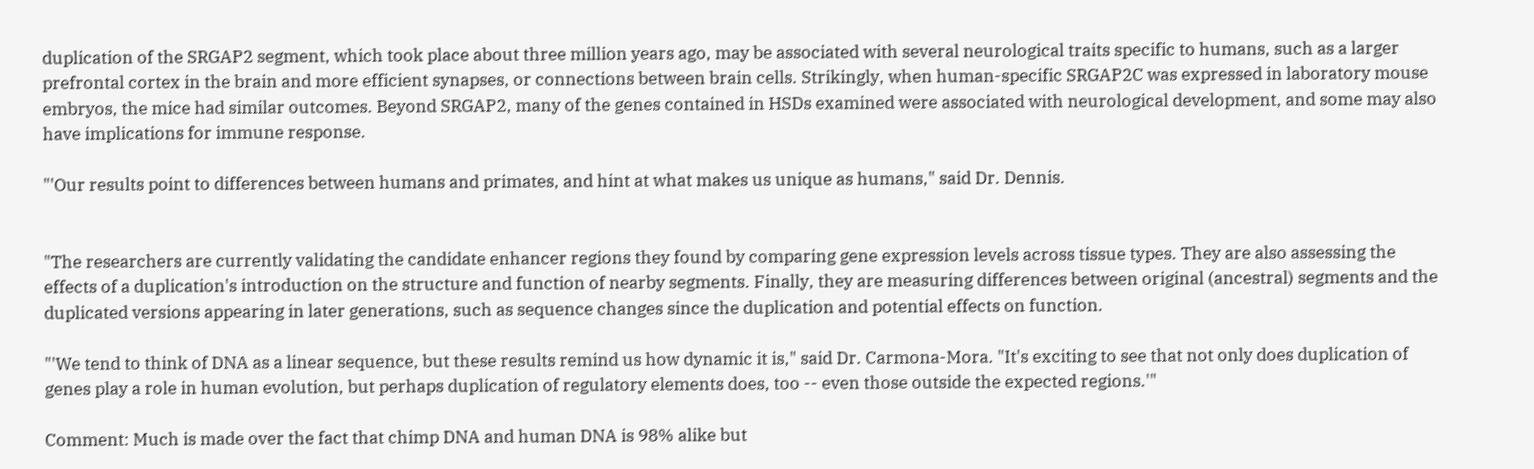duplication of the SRGAP2 segment, which took place about three million years ago, may be associated with several neurological traits specific to humans, such as a larger prefrontal cortex in the brain and more efficient synapses, or connections between brain cells. Strikingly, when human-specific SRGAP2C was expressed in laboratory mouse embryos, the mice had similar outcomes. Beyond SRGAP2, many of the genes contained in HSDs examined were associated with neurological development, and some may also have implications for immune response.

"'Our results point to differences between humans and primates, and hint at what makes us unique as humans," said Dr. Dennis.


"The researchers are currently validating the candidate enhancer regions they found by comparing gene expression levels across tissue types. They are also assessing the effects of a duplication's introduction on the structure and function of nearby segments. Finally, they are measuring differences between original (ancestral) segments and the duplicated versions appearing in later generations, such as sequence changes since the duplication and potential effects on function.

"'We tend to think of DNA as a linear sequence, but these results remind us how dynamic it is," said Dr. Carmona-Mora. "It's exciting to see that not only does duplication of genes play a role in human evolution, but perhaps duplication of regulatory elements does, too -- even those outside the expected regions.'"

Comment: Much is made over the fact that chimp DNA and human DNA is 98% alike but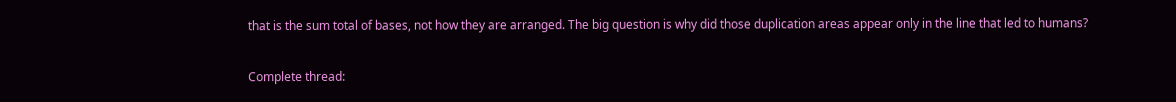that is the sum total of bases, not how they are arranged. The big question is why did those duplication areas appear only in the line that led to humans?

Complete thread: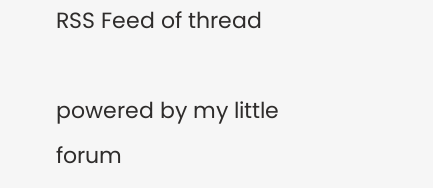RSS Feed of thread

powered by my little forum